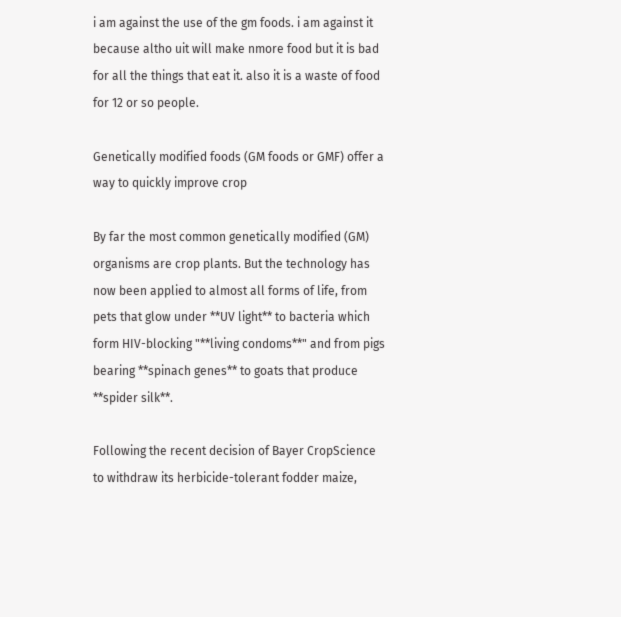i am against the use of the gm foods. i am against it because altho uit will make nmore food but it is bad for all the things that eat it. also it is a waste of food for 12 or so people.

Genetically modified foods (GM foods or GMF) offer a way to quickly improve crop

By far the most common genetically modified (GM) organisms are crop plants. But the technology has now been applied to almost all forms of life, from pets that glow under **UV light** to bacteria which form HIV-blocking "**living condoms**" and from pigs bearing **spinach genes** to goats that produce **spider silk**.

Following the recent decision of Bayer CropScience to withdraw its herbicide-tolerant fodder maize,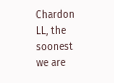Chardon LL, the soonest we are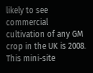likely to see commercial cultivation of any GM crop in the UK is 2008. This mini-site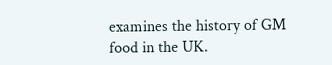examines the history of GM food in the UK.